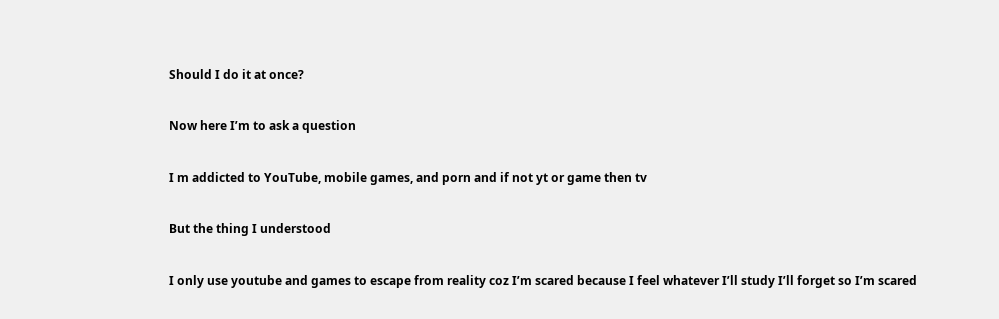Should I do it at once?

Now here I’m to ask a question

I m addicted to YouTube, mobile games, and porn and if not yt or game then tv

But the thing I understood

I only use youtube and games to escape from reality coz I’m scared because I feel whatever I’ll study I’ll forget so I’m scared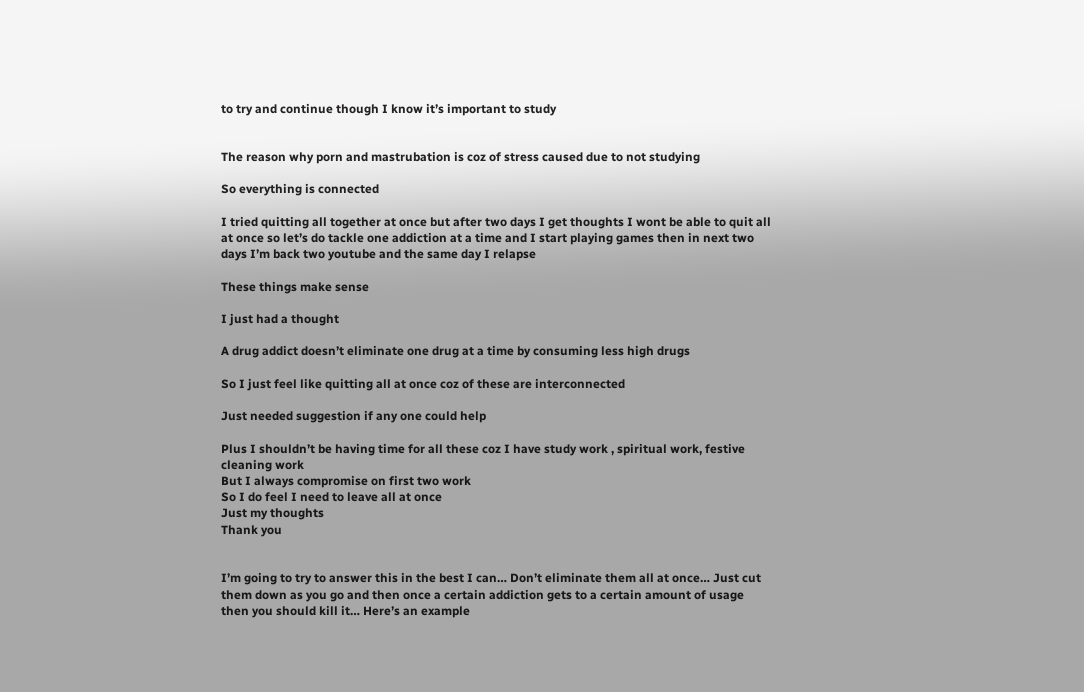to try and continue though I know it’s important to study


The reason why porn and mastrubation is coz of stress caused due to not studying

So everything is connected

I tried quitting all together at once but after two days I get thoughts I wont be able to quit all at once so let’s do tackle one addiction at a time and I start playing games then in next two days I’m back two youtube and the same day I relapse

These things make sense

I just had a thought

A drug addict doesn’t eliminate one drug at a time by consuming less high drugs

So I just feel like quitting all at once coz of these are interconnected

Just needed suggestion if any one could help

Plus I shouldn’t be having time for all these coz I have study work , spiritual work, festive cleaning work
But I always compromise on first two work
So I do feel I need to leave all at once
Just my thoughts
Thank you


I’m going to try to answer this in the best I can… Don’t eliminate them all at once… Just cut them down as you go and then once a certain addiction gets to a certain amount of usage then you should kill it… Here’s an example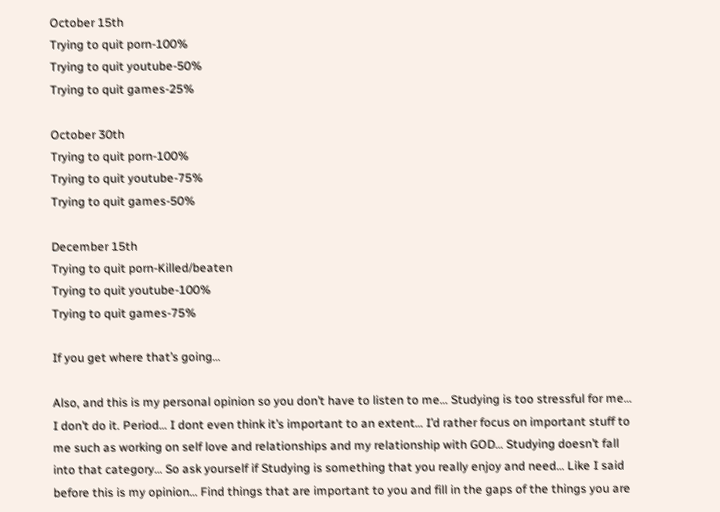October 15th
Trying to quit porn-100%
Trying to quit youtube-50%
Trying to quit games-25%

October 30th
Trying to quit porn-100%
Trying to quit youtube-75%
Trying to quit games-50%

December 15th
Trying to quit porn-Killed/beaten
Trying to quit youtube-100%
Trying to quit games-75%

If you get where that’s going…

Also, and this is my personal opinion so you don’t have to listen to me… Studying is too stressful for me… I don’t do it. Period… I dont even think it’s important to an extent… I’d rather focus on important stuff to me such as working on self love and relationships and my relationship with GOD… Studying doesn’t fall into that category… So ask yourself if Studying is something that you really enjoy and need… Like I said before this is my opinion… Find things that are important to you and fill in the gaps of the things you are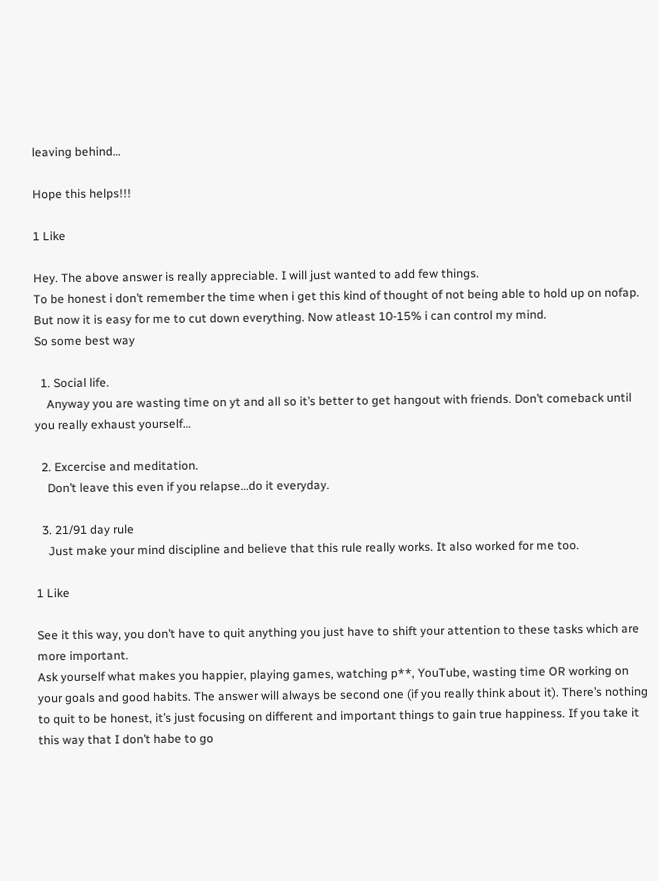leaving behind…

Hope this helps!!!

1 Like

Hey. The above answer is really appreciable. I will just wanted to add few things.
To be honest i don’t remember the time when i get this kind of thought of not being able to hold up on nofap.
But now it is easy for me to cut down everything. Now atleast 10-15% i can control my mind.
So some best way

  1. Social life.
    Anyway you are wasting time on yt and all so it’s better to get hangout with friends. Don’t comeback until you really exhaust yourself…

  2. Excercise and meditation.
    Don’t leave this even if you relapse…do it everyday.

  3. 21/91 day rule
    Just make your mind discipline and believe that this rule really works. It also worked for me too.

1 Like

See it this way, you don’t have to quit anything you just have to shift your attention to these tasks which are more important.
Ask yourself what makes you happier, playing games, watching p**, YouTube, wasting time OR working on your goals and good habits. The answer will always be second one (if you really think about it). There’s nothing to quit to be honest, it’s just focusing on different and important things to gain true happiness. If you take it this way that I don’t habe to go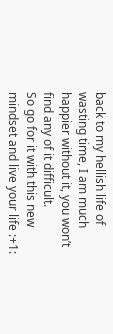back to my hellish life of wasting time, I am much happier without it, you won’t find any of it difficult.
So go for it with this new mindset and live your life :+1: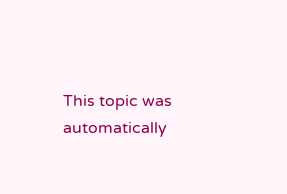This topic was automatically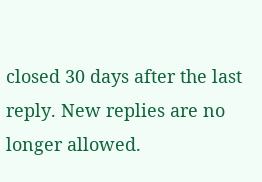closed 30 days after the last reply. New replies are no longer allowed.